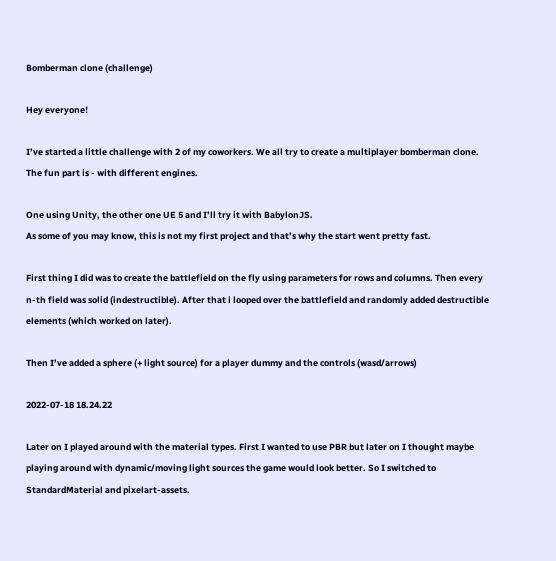Bomberman clone (challenge)

Hey everyone!

I’ve started a little challenge with 2 of my coworkers. We all try to create a multiplayer bomberman clone.
The fun part is - with different engines.

One using Unity, the other one UE 5 and I’ll try it with BabylonJS.
As some of you may know, this is not my first project and that’s why the start went pretty fast.

First thing I did was to create the battlefield on the fly using parameters for rows and columns. Then every n-th field was solid (indestructible). After that i looped over the battlefield and randomly added destructible elements (which worked on later).

Then I’ve added a sphere (+ light source) for a player dummy and the controls (wasd/arrows)

2022-07-18 18.24.22

Later on I played around with the material types. First I wanted to use PBR but later on I thought maybe playing around with dynamic/moving light sources the game would look better. So I switched to StandardMaterial and pixelart-assets.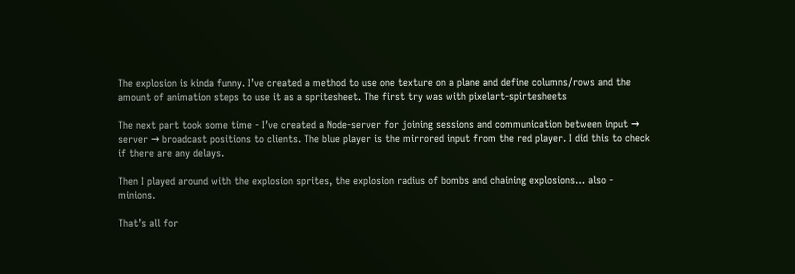The explosion is kinda funny. I’ve created a method to use one texture on a plane and define columns/rows and the amount of animation steps to use it as a spritesheet. The first try was with pixelart-spirtesheets

The next part took some time - I’ve created a Node-server for joining sessions and communication between input → server → broadcast positions to clients. The blue player is the mirrored input from the red player. I did this to check if there are any delays.

Then I played around with the explosion sprites, the explosion radius of bombs and chaining explosions… also - minions.

That’s all for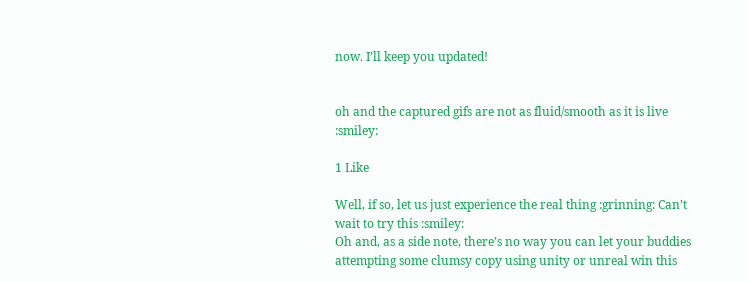now. I’ll keep you updated!


oh and the captured gifs are not as fluid/smooth as it is live :smiley:

1 Like

Well, if so, let us just experience the real thing :grinning: Can’t wait to try this :smiley:
Oh and, as a side note, there’s no way you can let your buddies attempting some clumsy copy using unity or unreal win this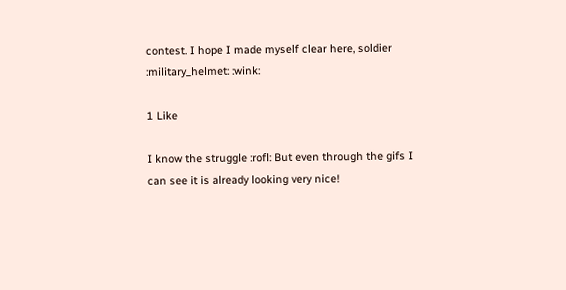contest. I hope I made myself clear here, soldier :military_helmet: :wink:

1 Like

I know the struggle :rofl: But even through the gifs I can see it is already looking very nice!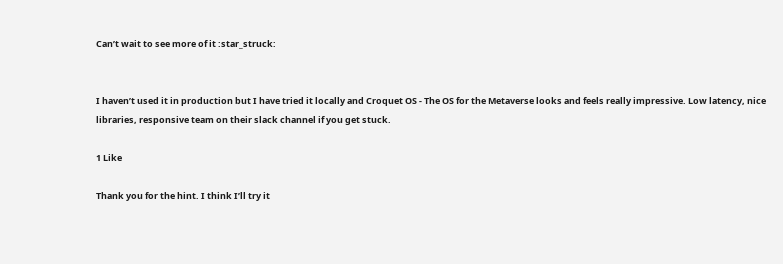Can’t wait to see more of it :star_struck:


I haven’t used it in production but I have tried it locally and Croquet OS - The OS for the Metaverse looks and feels really impressive. Low latency, nice libraries, responsive team on their slack channel if you get stuck.

1 Like

Thank you for the hint. I think I’ll try it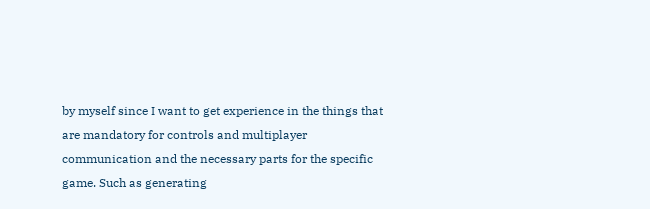by myself since I want to get experience in the things that are mandatory for controls and multiplayer communication and the necessary parts for the specific game. Such as generating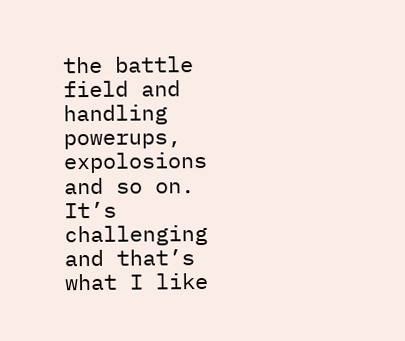the battle field and handling powerups, expolosions and so on. It’s challenging and that’s what I like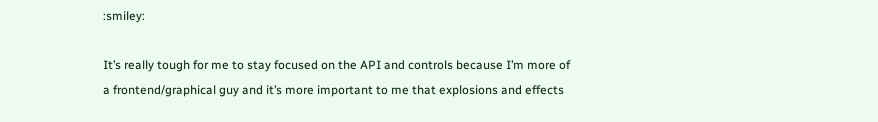:smiley:

It’s really tough for me to stay focused on the API and controls because I’m more of a frontend/graphical guy and it’s more important to me that explosions and effects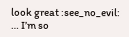look great :see_no_evil: … I’m so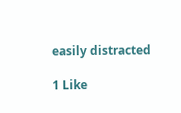easily distracted

1 Like